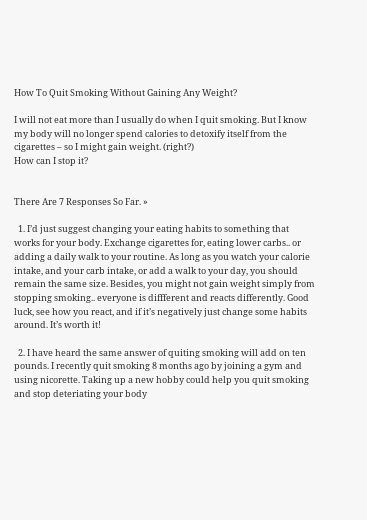How To Quit Smoking Without Gaining Any Weight?

I will not eat more than I usually do when I quit smoking. But I know my body will no longer spend calories to detoxify itself from the cigarettes – so I might gain weight. (right?)
How can I stop it?


There Are 7 Responses So Far. »

  1. I’d just suggest changing your eating habits to something that works for your body. Exchange cigarettes for, eating lower carbs.. or adding a daily walk to your routine. As long as you watch your calorie intake, and your carb intake, or add a walk to your day, you should remain the same size. Besides, you might not gain weight simply from stopping smoking.. everyone is diffferent and reacts differently. Good luck, see how you react, and if it’s negatively just change some habits around. It’s worth it!

  2. I have heard the same answer of quiting smoking will add on ten pounds. I recently quit smoking 8 months ago by joining a gym and using nicorette. Taking up a new hobby could help you quit smoking and stop deteriating your body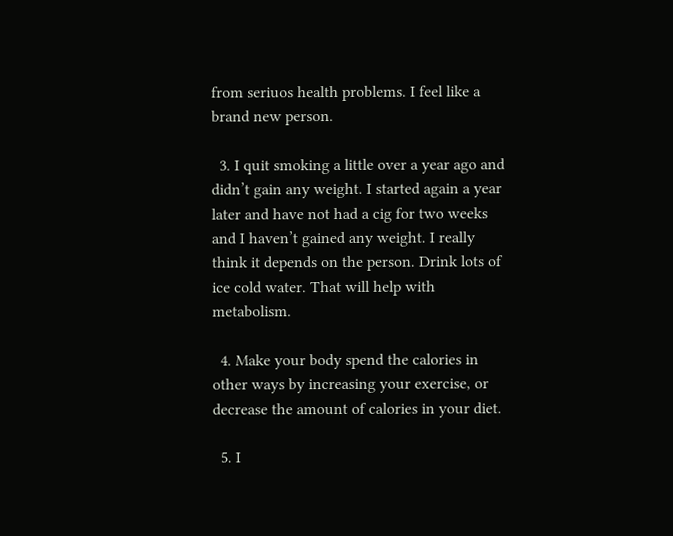from seriuos health problems. I feel like a brand new person.

  3. I quit smoking a little over a year ago and didn’t gain any weight. I started again a year later and have not had a cig for two weeks and I haven’t gained any weight. I really think it depends on the person. Drink lots of ice cold water. That will help with metabolism.

  4. Make your body spend the calories in other ways by increasing your exercise, or decrease the amount of calories in your diet.

  5. I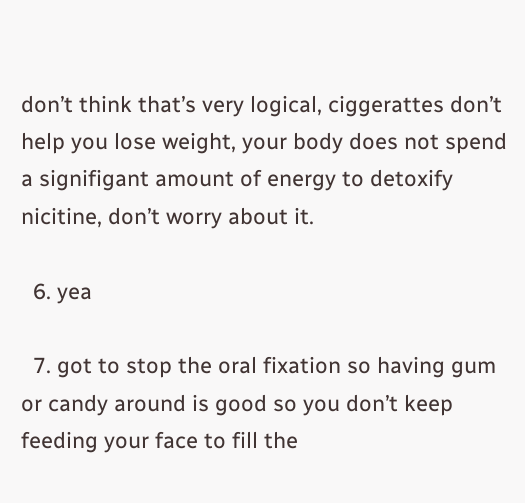don’t think that’s very logical, ciggerattes don’t help you lose weight, your body does not spend a signifigant amount of energy to detoxify nicitine, don’t worry about it.

  6. yea

  7. got to stop the oral fixation so having gum or candy around is good so you don’t keep feeding your face to fill the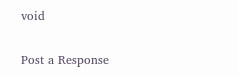void

Post a Response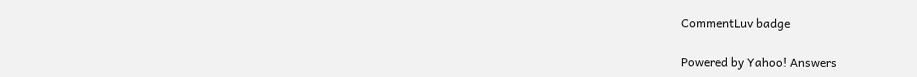CommentLuv badge

Powered by Yahoo! Answers